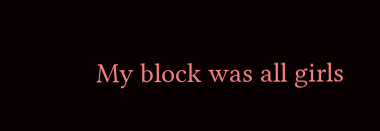My block was all girls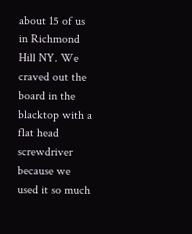about 15 of us in Richmond Hill NY. We craved out the board in the blacktop with a flat head screwdriver  because we used it so much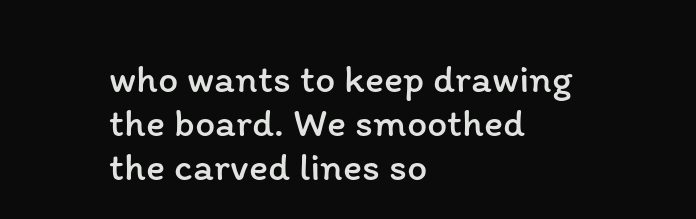who wants to keep drawing the board. We smoothed the carved lines so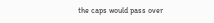the caps would pass over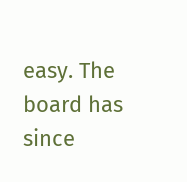easy. The board has since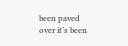been paved over it’s been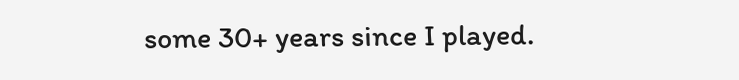some 30+ years since I played.